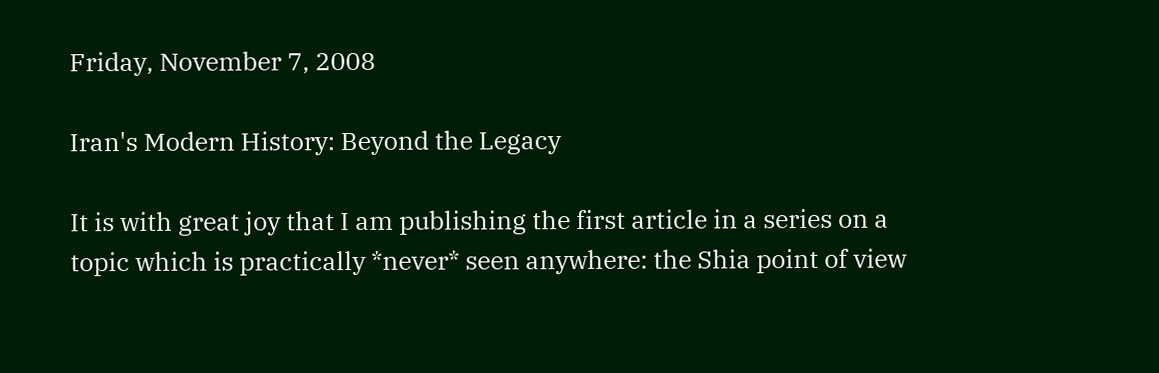Friday, November 7, 2008

Iran's Modern History: Beyond the Legacy

It is with great joy that I am publishing the first article in a series on a topic which is practically *never* seen anywhere: the Shia point of view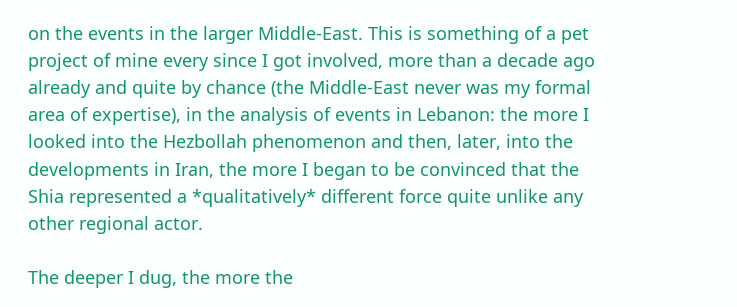on the events in the larger Middle-East. This is something of a pet project of mine every since I got involved, more than a decade ago already and quite by chance (the Middle-East never was my formal area of expertise), in the analysis of events in Lebanon: the more I looked into the Hezbollah phenomenon and then, later, into the developments in Iran, the more I began to be convinced that the Shia represented a *qualitatively* different force quite unlike any other regional actor.

The deeper I dug, the more the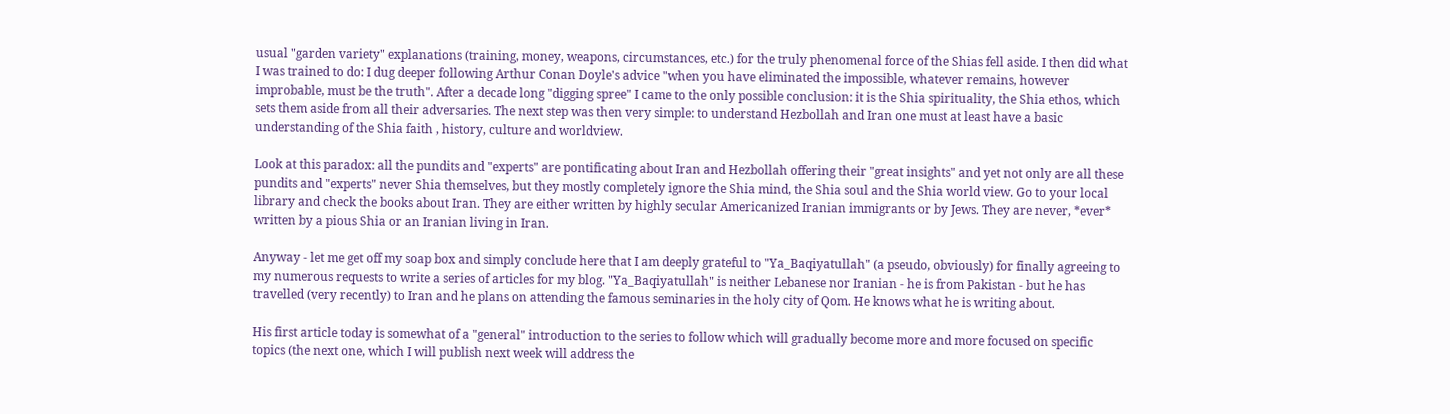usual "garden variety" explanations (training, money, weapons, circumstances, etc.) for the truly phenomenal force of the Shias fell aside. I then did what I was trained to do: I dug deeper following Arthur Conan Doyle's advice "when you have eliminated the impossible, whatever remains, however improbable, must be the truth". After a decade long "digging spree" I came to the only possible conclusion: it is the Shia spirituality, the Shia ethos, which sets them aside from all their adversaries. The next step was then very simple: to understand Hezbollah and Iran one must at least have a basic understanding of the Shia faith , history, culture and worldview.

Look at this paradox: all the pundits and "experts" are pontificating about Iran and Hezbollah offering their "great insights" and yet not only are all these pundits and "experts" never Shia themselves, but they mostly completely ignore the Shia mind, the Shia soul and the Shia world view. Go to your local library and check the books about Iran. They are either written by highly secular Americanized Iranian immigrants or by Jews. They are never, *ever* written by a pious Shia or an Iranian living in Iran.

Anyway - let me get off my soap box and simply conclude here that I am deeply grateful to "Ya_Baqiyatullah" (a pseudo, obviously) for finally agreeing to my numerous requests to write a series of articles for my blog. "Ya_Baqiyatullah" is neither Lebanese nor Iranian - he is from Pakistan - but he has travelled (very recently) to Iran and he plans on attending the famous seminaries in the holy city of Qom. He knows what he is writing about.

His first article today is somewhat of a "general" introduction to the series to follow which will gradually become more and more focused on specific topics (the next one, which I will publish next week will address the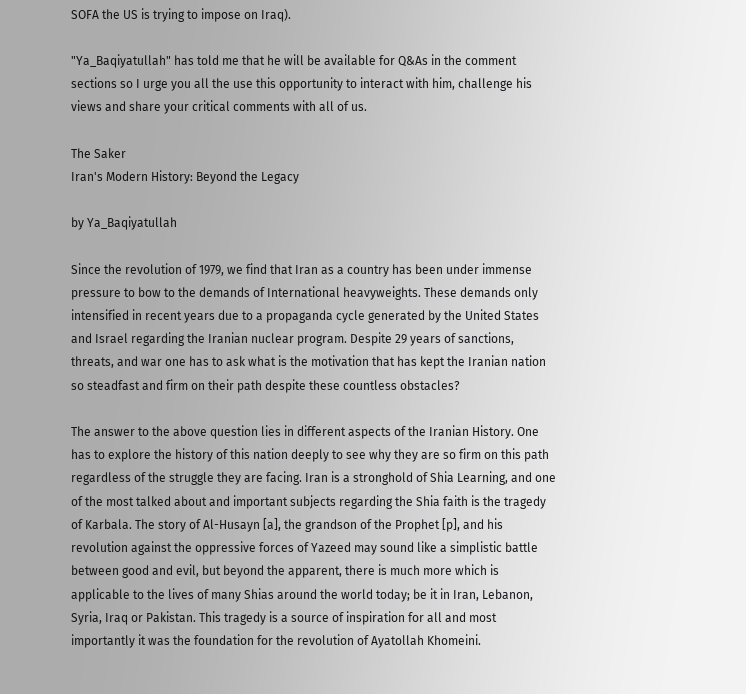SOFA the US is trying to impose on Iraq).

"Ya_Baqiyatullah" has told me that he will be available for Q&As in the comment sections so I urge you all the use this opportunity to interact with him, challenge his views and share your critical comments with all of us.

The Saker
Iran's Modern History: Beyond the Legacy

by Ya_Baqiyatullah

Since the revolution of 1979, we find that Iran as a country has been under immense pressure to bow to the demands of International heavyweights. These demands only intensified in recent years due to a propaganda cycle generated by the United States and Israel regarding the Iranian nuclear program. Despite 29 years of sanctions, threats, and war one has to ask what is the motivation that has kept the Iranian nation so steadfast and firm on their path despite these countless obstacles?

The answer to the above question lies in different aspects of the Iranian History. One has to explore the history of this nation deeply to see why they are so firm on this path regardless of the struggle they are facing. Iran is a stronghold of Shia Learning, and one of the most talked about and important subjects regarding the Shia faith is the tragedy of Karbala. The story of Al-Husayn [a], the grandson of the Prophet [p], and his revolution against the oppressive forces of Yazeed may sound like a simplistic battle between good and evil, but beyond the apparent, there is much more which is applicable to the lives of many Shias around the world today; be it in Iran, Lebanon, Syria, Iraq or Pakistan. This tragedy is a source of inspiration for all and most importantly it was the foundation for the revolution of Ayatollah Khomeini.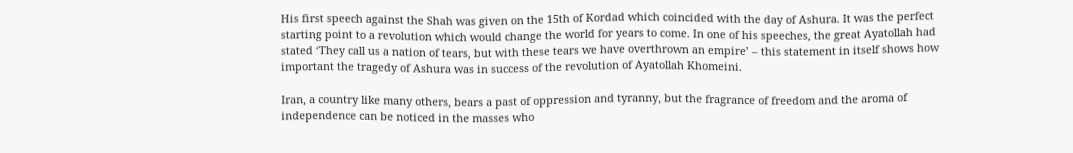His first speech against the Shah was given on the 15th of Kordad which coincided with the day of Ashura. It was the perfect starting point to a revolution which would change the world for years to come. In one of his speeches, the great Ayatollah had stated ‘They call us a nation of tears, but with these tears we have overthrown an empire’ – this statement in itself shows how important the tragedy of Ashura was in success of the revolution of Ayatollah Khomeini.

Iran, a country like many others, bears a past of oppression and tyranny, but the fragrance of freedom and the aroma of independence can be noticed in the masses who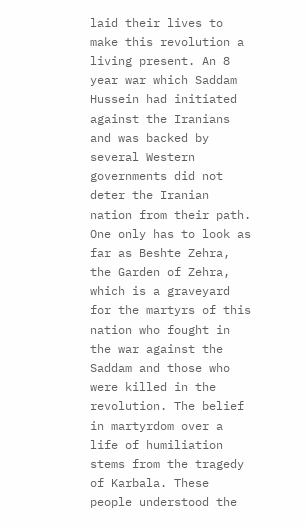laid their lives to make this revolution a living present. An 8 year war which Saddam Hussein had initiated against the Iranians and was backed by several Western governments did not deter the Iranian nation from their path. One only has to look as far as Beshte Zehra, the Garden of Zehra, which is a graveyard for the martyrs of this nation who fought in the war against the Saddam and those who were killed in the revolution. The belief in martyrdom over a life of humiliation stems from the tragedy of Karbala. These people understood the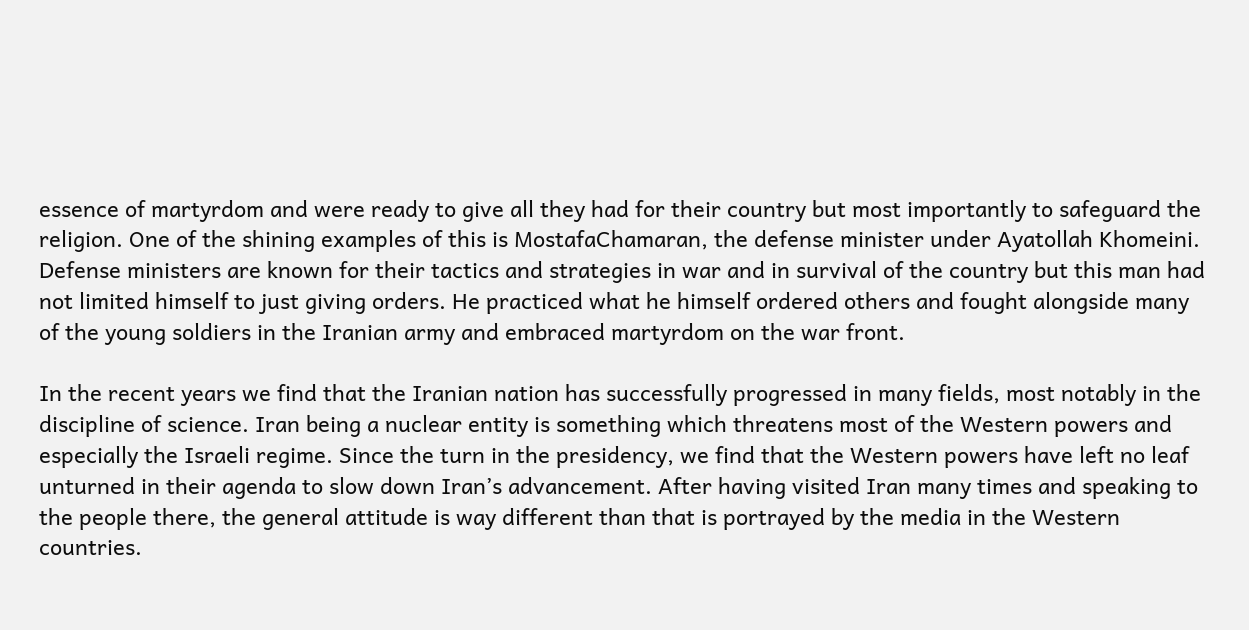essence of martyrdom and were ready to give all they had for their country but most importantly to safeguard the religion. One of the shining examples of this is MostafaChamaran, the defense minister under Ayatollah Khomeini. Defense ministers are known for their tactics and strategies in war and in survival of the country but this man had not limited himself to just giving orders. He practiced what he himself ordered others and fought alongside many of the young soldiers in the Iranian army and embraced martyrdom on the war front.

In the recent years we find that the Iranian nation has successfully progressed in many fields, most notably in the discipline of science. Iran being a nuclear entity is something which threatens most of the Western powers and especially the Israeli regime. Since the turn in the presidency, we find that the Western powers have left no leaf unturned in their agenda to slow down Iran’s advancement. After having visited Iran many times and speaking to the people there, the general attitude is way different than that is portrayed by the media in the Western countries.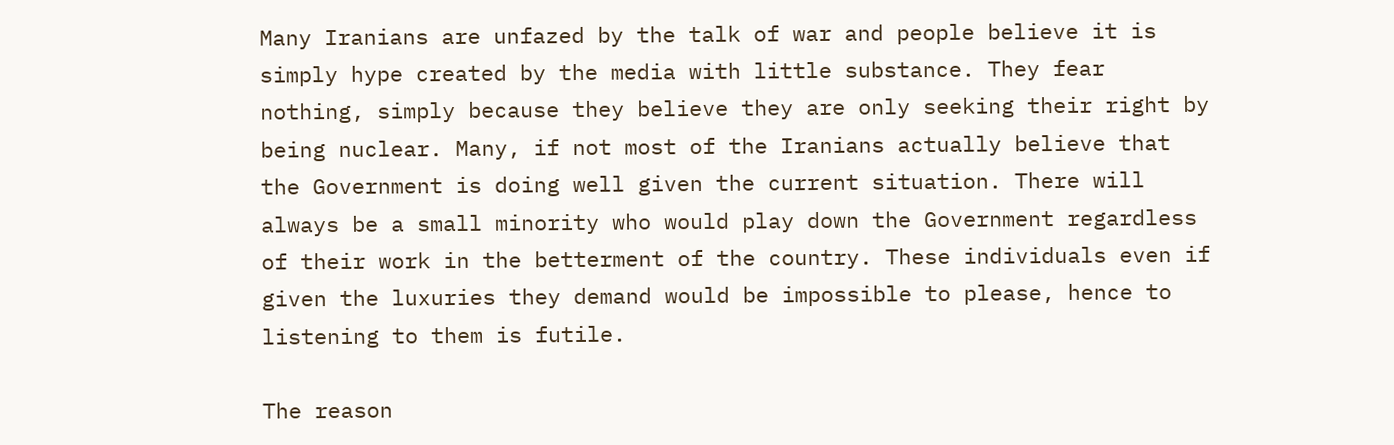Many Iranians are unfazed by the talk of war and people believe it is simply hype created by the media with little substance. They fear nothing, simply because they believe they are only seeking their right by being nuclear. Many, if not most of the Iranians actually believe that the Government is doing well given the current situation. There will always be a small minority who would play down the Government regardless of their work in the betterment of the country. These individuals even if given the luxuries they demand would be impossible to please, hence to listening to them is futile.

The reason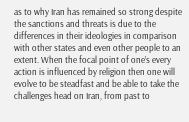as to why Iran has remained so strong despite the sanctions and threats is due to the differences in their ideologies in comparison with other states and even other people to an extent. When the focal point of one’s every action is influenced by religion then one will evolve to be steadfast and be able to take the challenges head on Iran, from past to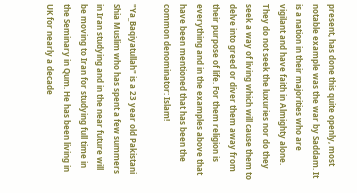present, has done this quite openly, most notable example was the war by Saddam. It is a nation in their majorities who are vigilant and have faith in Almighty alone. They do not seek the luxuries nor do they seek a way of living which will cause them to delve into greed or diver them away from their purpose of life. For them religion is everything and in the examples above that have been mentioned that has been the common denominator: Islam!

"Ya_Baqiyatullah" is a 23 year old Pakistani Shia Muslim who has spent a few summers in Iran studying and in the near future will be moving to Iran for studying full time in the Seminary in Qum. He has been living in UK for nearly a decade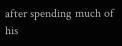after spending much of his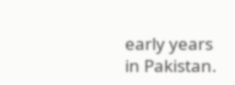early years in Pakistan.